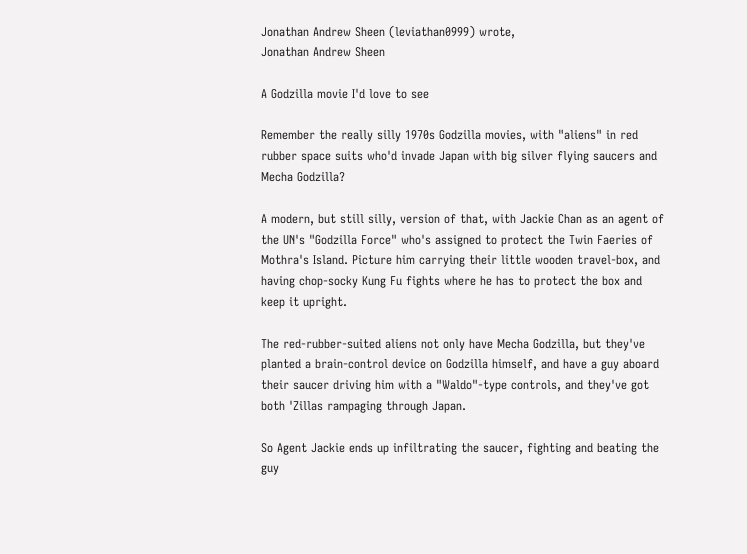Jonathan Andrew Sheen (leviathan0999) wrote,
Jonathan Andrew Sheen

A Godzilla movie I'd love to see

Remember the really silly 1970s Godzilla movies, with "aliens" in red rubber space suits who'd invade Japan with big silver flying saucers and Mecha Godzilla?

A modern, but still silly, version of that, with Jackie Chan as an agent of the UN's "Godzilla Force" who's assigned to protect the Twin Faeries of Mothra's Island. Picture him carrying their little wooden travel-box, and having chop-socky Kung Fu fights where he has to protect the box and keep it upright.

The red-rubber-suited aliens not only have Mecha Godzilla, but they've planted a brain-control device on Godzilla himself, and have a guy aboard their saucer driving him with a "Waldo"-type controls, and they've got both 'Zillas rampaging through Japan.

So Agent Jackie ends up infiltrating the saucer, fighting and beating the guy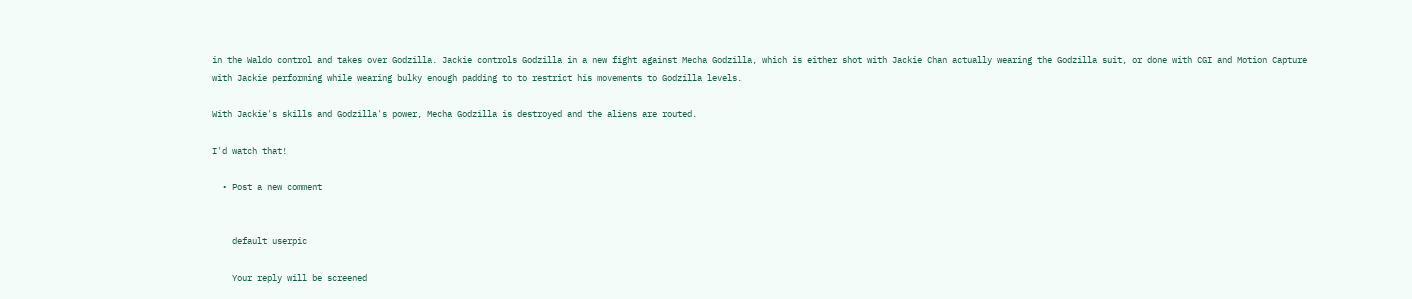in the Waldo control and takes over Godzilla. Jackie controls Godzilla in a new fight against Mecha Godzilla, which is either shot with Jackie Chan actually wearing the Godzilla suit, or done with CGI and Motion Capture with Jackie performing while wearing bulky enough padding to to restrict his movements to Godzilla levels.

With Jackie's skills and Godzilla's power, Mecha Godzilla is destroyed and the aliens are routed.

I'd watch that!

  • Post a new comment


    default userpic

    Your reply will be screened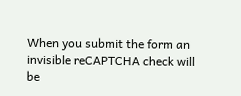When you submit the form an invisible reCAPTCHA check will be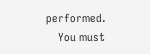performed.
    You must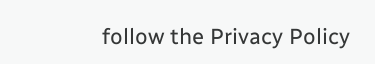follow the Privacy Policy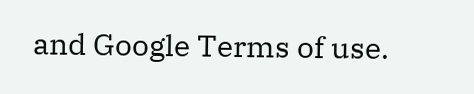and Google Terms of use.